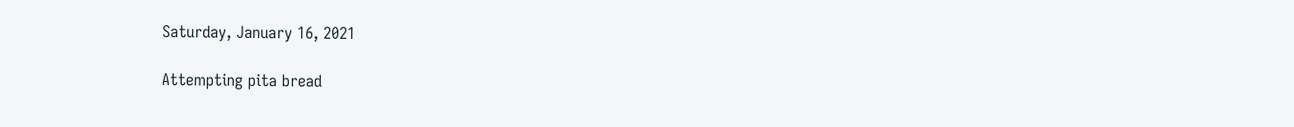Saturday, January 16, 2021

Attempting pita bread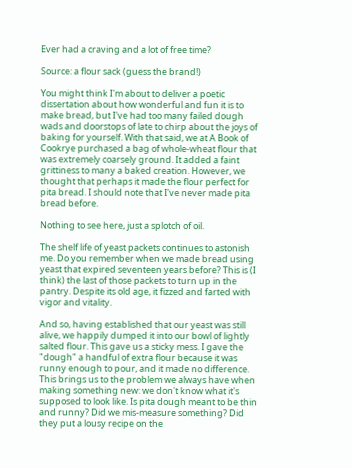Ever had a craving and a lot of free time?

Source: a flour sack (guess the brand!)

You might think I'm about to deliver a poetic dissertation about how wonderful and fun it is to make bread, but I've had too many failed dough wads and doorstops of late to chirp about the joys of baking for yourself. With that said, we at A Book of Cookrye purchased a bag of whole-wheat flour that was extremely coarsely ground. It added a faint grittiness to many a baked creation. However, we thought that perhaps it made the flour perfect for pita bread. I should note that I've never made pita bread before.

Nothing to see here, just a splotch of oil.

The shelf life of yeast packets continues to astonish me. Do you remember when we made bread using yeast that expired seventeen years before? This is (I think) the last of those packets to turn up in the pantry. Despite its old age, it fizzed and farted with vigor and vitality.

And so, having established that our yeast was still alive, we happily dumped it into our bowl of lightly salted flour. This gave us a sticky mess. I gave the "dough" a handful of extra flour because it was runny enough to pour, and it made no difference. This brings us to the problem we always have when making something new: we don't know what it's supposed to look like. Is pita dough meant to be thin and runny? Did we mis-measure something? Did they put a lousy recipe on the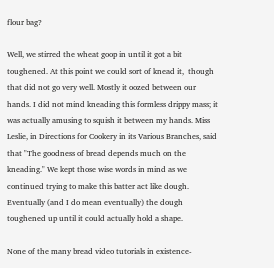flour bag?

Well, we stirred the wheat goop in until it got a bit toughened. At this point we could sort of knead it,  though that did not go very well. Mostly it oozed between our hands. I did not mind kneading this formless drippy mass; it was actually amusing to squish it between my hands. Miss Leslie, in Directions for Cookery in its Various Branches, said that "The goodness of bread depends much on the kneading." We kept those wise words in mind as we continued trying to make this batter act like dough. Eventually (and I do mean eventually) the dough toughened up until it could actually hold a shape.

None of the many bread video tutorials in existence-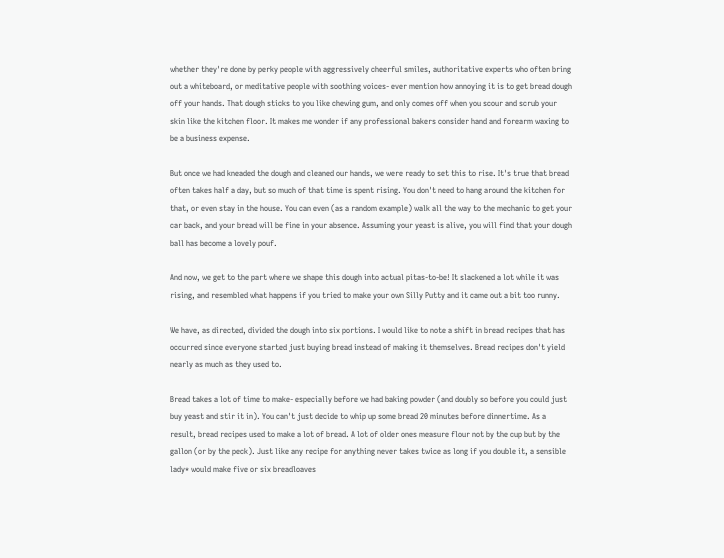whether they're done by perky people with aggressively cheerful smiles, authoritative experts who often bring out a whiteboard, or meditative people with soothing voices- ever mention how annoying it is to get bread dough off your hands. That dough sticks to you like chewing gum, and only comes off when you scour and scrub your skin like the kitchen floor. It makes me wonder if any professional bakers consider hand and forearm waxing to be a business expense.

But once we had kneaded the dough and cleaned our hands, we were ready to set this to rise. It's true that bread often takes half a day, but so much of that time is spent rising. You don't need to hang around the kitchen for that, or even stay in the house. You can even (as a random example) walk all the way to the mechanic to get your car back, and your bread will be fine in your absence. Assuming your yeast is alive, you will find that your dough ball has become a lovely pouf.

And now, we get to the part where we shape this dough into actual pitas-to-be! It slackened a lot while it was rising, and resembled what happens if you tried to make your own Silly Putty and it came out a bit too runny.

We have, as directed, divided the dough into six portions. I would like to note a shift in bread recipes that has occurred since everyone started just buying bread instead of making it themselves. Bread recipes don't yield nearly as much as they used to.

Bread takes a lot of time to make- especially before we had baking powder (and doubly so before you could just buy yeast and stir it in). You can't just decide to whip up some bread 20 minutes before dinnertime. As a result, bread recipes used to make a lot of bread. A lot of older ones measure flour not by the cup but by the gallon (or by the peck). Just like any recipe for anything never takes twice as long if you double it, a sensible lady* would make five or six breadloaves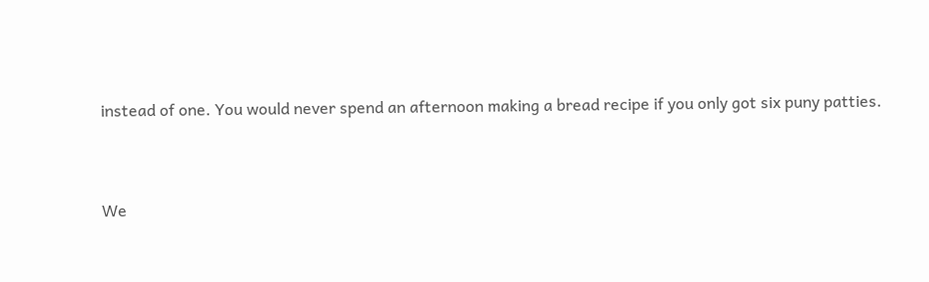instead of one. You would never spend an afternoon making a bread recipe if you only got six puny patties.


We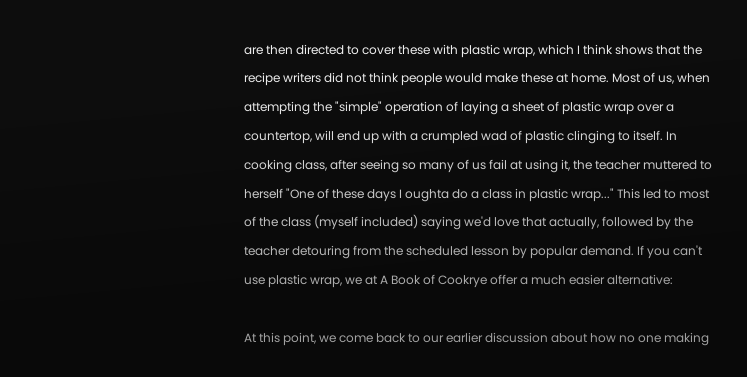are then directed to cover these with plastic wrap, which I think shows that the recipe writers did not think people would make these at home. Most of us, when attempting the "simple" operation of laying a sheet of plastic wrap over a countertop, will end up with a crumpled wad of plastic clinging to itself. In cooking class, after seeing so many of us fail at using it, the teacher muttered to herself "One of these days I oughta do a class in plastic wrap..." This led to most of the class (myself included) saying we'd love that actually, followed by the teacher detouring from the scheduled lesson by popular demand. If you can't use plastic wrap, we at A Book of Cookrye offer a much easier alternative:

At this point, we come back to our earlier discussion about how no one making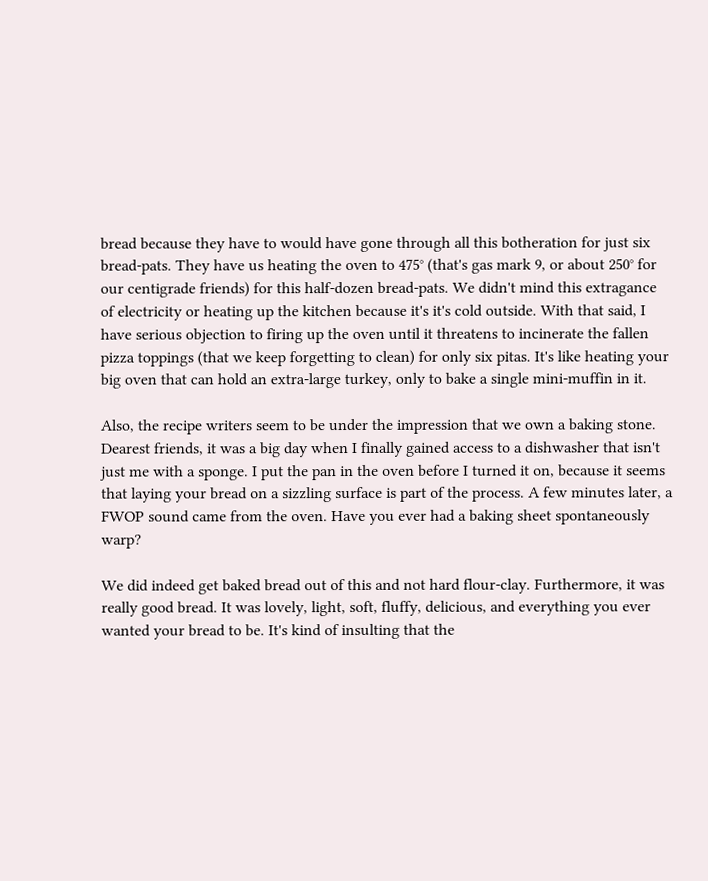bread because they have to would have gone through all this botheration for just six bread-pats. They have us heating the oven to 475° (that's gas mark 9, or about 250° for our centigrade friends) for this half-dozen bread-pats. We didn't mind this extragance of electricity or heating up the kitchen because it's it's cold outside. With that said, I have serious objection to firing up the oven until it threatens to incinerate the fallen pizza toppings (that we keep forgetting to clean) for only six pitas. It's like heating your big oven that can hold an extra-large turkey, only to bake a single mini-muffin in it.

Also, the recipe writers seem to be under the impression that we own a baking stone. Dearest friends, it was a big day when I finally gained access to a dishwasher that isn't just me with a sponge. I put the pan in the oven before I turned it on, because it seems that laying your bread on a sizzling surface is part of the process. A few minutes later, a FWOP sound came from the oven. Have you ever had a baking sheet spontaneously warp?

We did indeed get baked bread out of this and not hard flour-clay. Furthermore, it was really good bread. It was lovely, light, soft, fluffy, delicious, and everything you ever wanted your bread to be. It's kind of insulting that the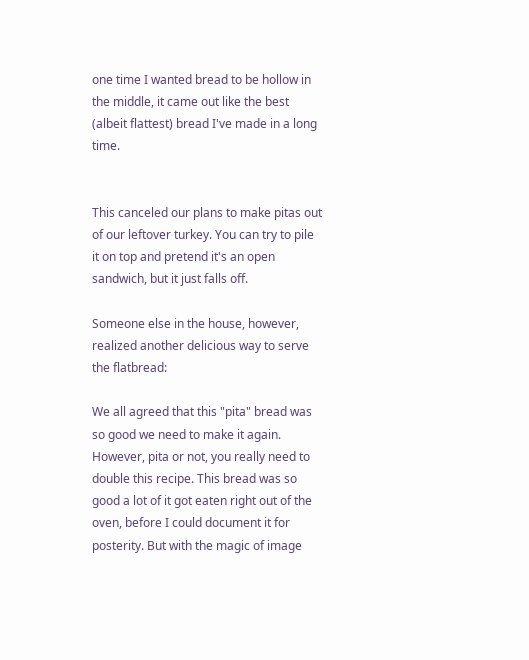one time I wanted bread to be hollow in the middle, it came out like the best (albeit flattest) bread I've made in a long time.


This canceled our plans to make pitas out of our leftover turkey. You can try to pile it on top and pretend it's an open sandwich, but it just falls off.

Someone else in the house, however, realized another delicious way to serve the flatbread:

We all agreed that this "pita" bread was so good we need to make it again. However, pita or not, you really need to double this recipe. This bread was so good a lot of it got eaten right out of the oven, before I could document it for posterity. But with the magic of image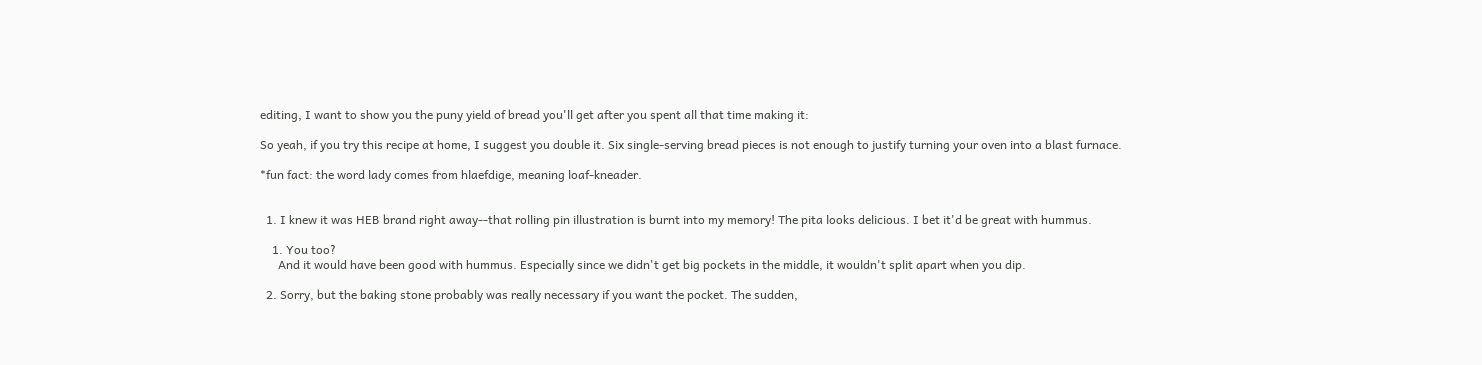editing, I want to show you the puny yield of bread you'll get after you spent all that time making it:

So yeah, if you try this recipe at home, I suggest you double it. Six single-serving bread pieces is not enough to justify turning your oven into a blast furnace.

*fun fact: the word lady comes from hlaefdige, meaning loaf-kneader.


  1. I knew it was HEB brand right away--that rolling pin illustration is burnt into my memory! The pita looks delicious. I bet it'd be great with hummus.

    1. You too?
      And it would have been good with hummus. Especially since we didn't get big pockets in the middle, it wouldn't split apart when you dip.

  2. Sorry, but the baking stone probably was really necessary if you want the pocket. The sudden,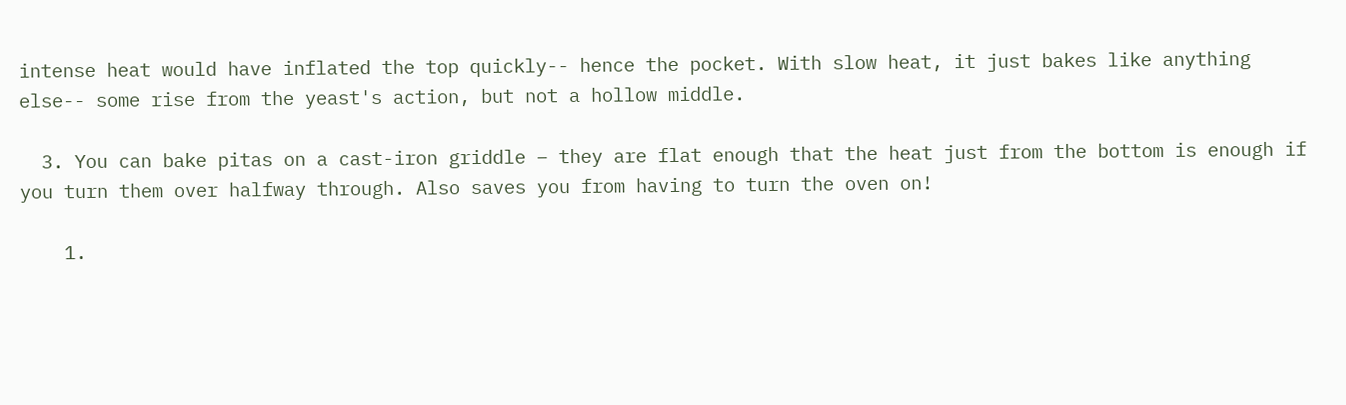intense heat would have inflated the top quickly-- hence the pocket. With slow heat, it just bakes like anything else-- some rise from the yeast's action, but not a hollow middle.

  3. You can bake pitas on a cast-iron griddle – they are flat enough that the heat just from the bottom is enough if you turn them over halfway through. Also saves you from having to turn the oven on!

    1.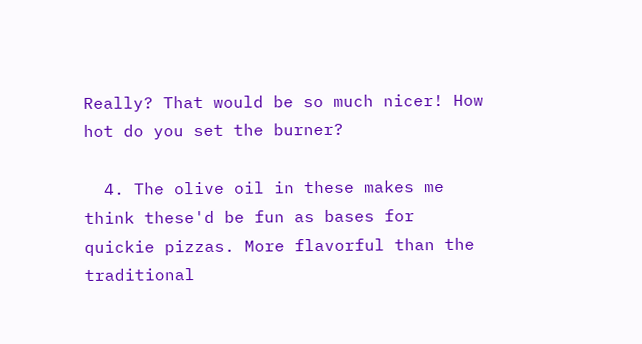Really? That would be so much nicer! How hot do you set the burner?

  4. The olive oil in these makes me think these'd be fun as bases for quickie pizzas. More flavorful than the traditional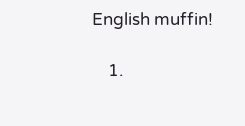English muffin!

    1.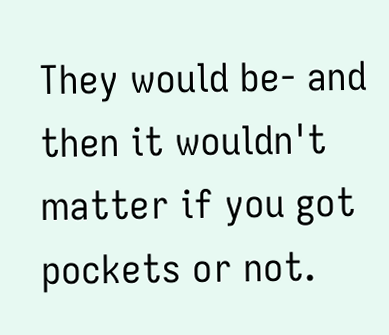They would be- and then it wouldn't matter if you got pockets or not.